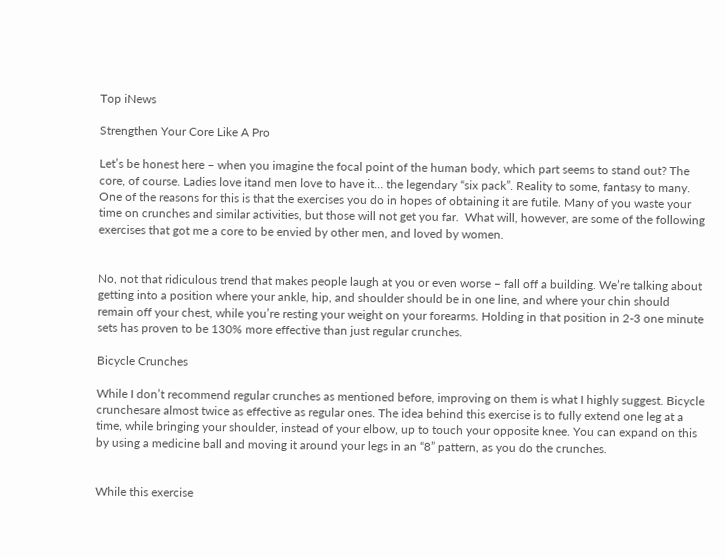Top iNews

Strengthen Your Core Like A Pro

Let’s be honest here – when you imagine the focal point of the human body, which part seems to stand out? The core, of course. Ladies love itand men love to have it… the legendary “six pack”. Reality to some, fantasy to many. One of the reasons for this is that the exercises you do in hopes of obtaining it are futile. Many of you waste your time on crunches and similar activities, but those will not get you far.  What will, however, are some of the following exercises that got me a core to be envied by other men, and loved by women.


No, not that ridiculous trend that makes people laugh at you or even worse – fall off a building. We’re talking about getting into a position where your ankle, hip, and shoulder should be in one line, and where your chin should remain off your chest, while you’re resting your weight on your forearms. Holding in that position in 2-3 one minute sets has proven to be 130% more effective than just regular crunches.

Bicycle Crunches

While I don’t recommend regular crunches as mentioned before, improving on them is what I highly suggest. Bicycle crunchesare almost twice as effective as regular ones. The idea behind this exercise is to fully extend one leg at a time, while bringing your shoulder, instead of your elbow, up to touch your opposite knee. You can expand on this by using a medicine ball and moving it around your legs in an “8” pattern, as you do the crunches.


While this exercise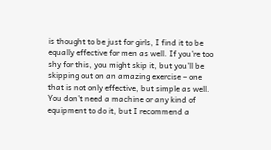is thought to be just for girls, I find it to be equally effective for men as well. If you’re too shy for this, you might skip it, but you’ll be skipping out on an amazing exercise – one that is not only effective, but simple as well. You don’t need a machine or any kind of equipment to do it, but I recommend a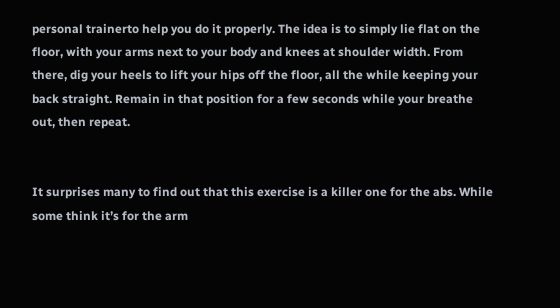personal trainerto help you do it properly. The idea is to simply lie flat on the floor, with your arms next to your body and knees at shoulder width. From there, dig your heels to lift your hips off the floor, all the while keeping your back straight. Remain in that position for a few seconds while your breathe out, then repeat.


It surprises many to find out that this exercise is a killer one for the abs. While some think it’s for the arm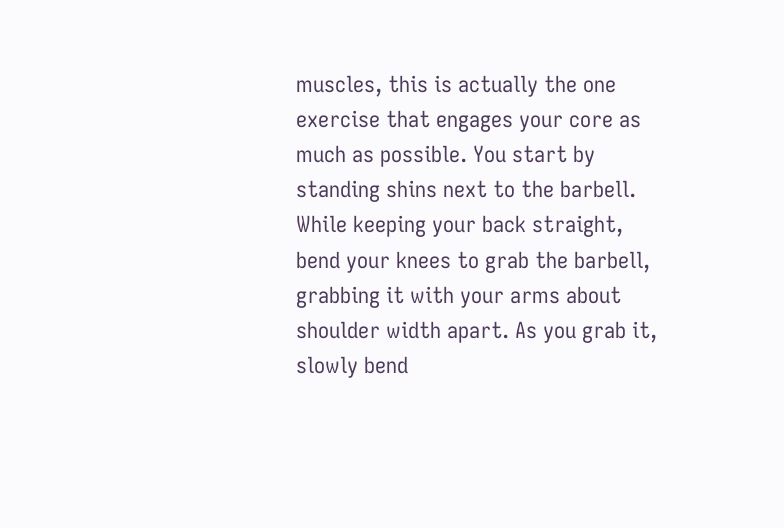muscles, this is actually the one exercise that engages your core as much as possible. You start by standing shins next to the barbell. While keeping your back straight, bend your knees to grab the barbell, grabbing it with your arms about shoulder width apart. As you grab it, slowly bend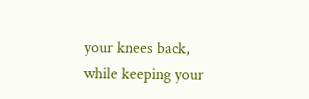your knees back, while keeping your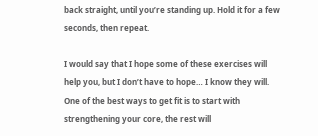back straight, until you’re standing up. Hold it for a few seconds, then repeat.

I would say that I hope some of these exercises will help you, but I don’t have to hope… I know they will. One of the best ways to get fit is to start with strengthening your core, the rest will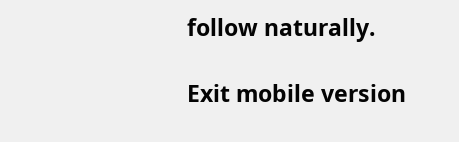follow naturally.

Exit mobile version